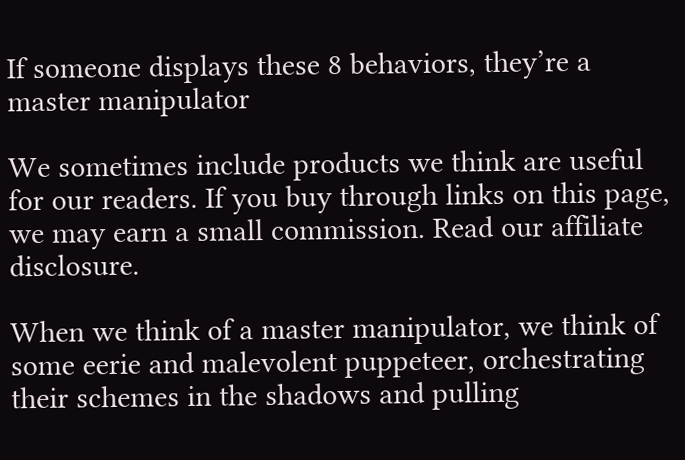If someone displays these 8 behaviors, they’re a master manipulator

We sometimes include products we think are useful for our readers. If you buy through links on this page, we may earn a small commission. Read our affiliate disclosure.

When we think of a master manipulator, we think of some eerie and malevolent puppeteer, orchestrating their schemes in the shadows and pulling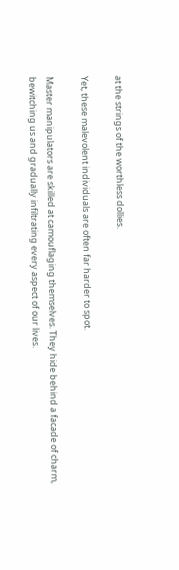at the strings of the worthless dollies.

Yet, these malevolent individuals are often far harder to spot.

Master manipulators are skilled at camouflaging themselves. They hide behind a facade of charm, bewitching us and gradually infiltrating every aspect of our lives.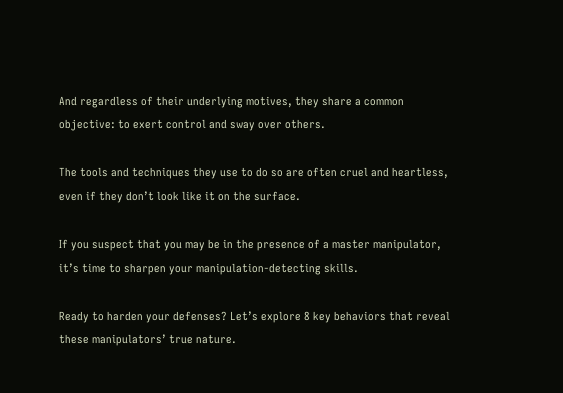And regardless of their underlying motives, they share a common objective: to exert control and sway over others.

The tools and techniques they use to do so are often cruel and heartless, even if they don’t look like it on the surface.

If you suspect that you may be in the presence of a master manipulator, it’s time to sharpen your manipulation-detecting skills.

Ready to harden your defenses? Let’s explore 8 key behaviors that reveal these manipulators’ true nature.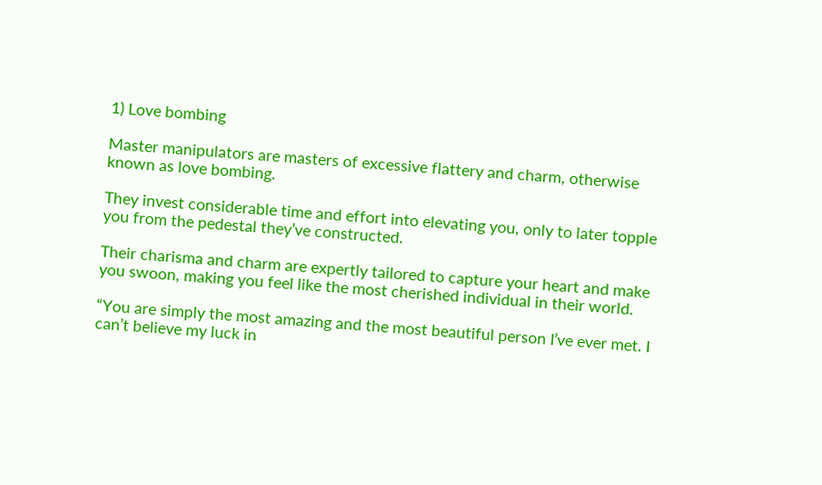1) Love bombing

Master manipulators are masters of excessive flattery and charm, otherwise known as love bombing.

They invest considerable time and effort into elevating you, only to later topple you from the pedestal they’ve constructed.

Their charisma and charm are expertly tailored to capture your heart and make you swoon, making you feel like the most cherished individual in their world.

“You are simply the most amazing and the most beautiful person I’ve ever met. I can’t believe my luck in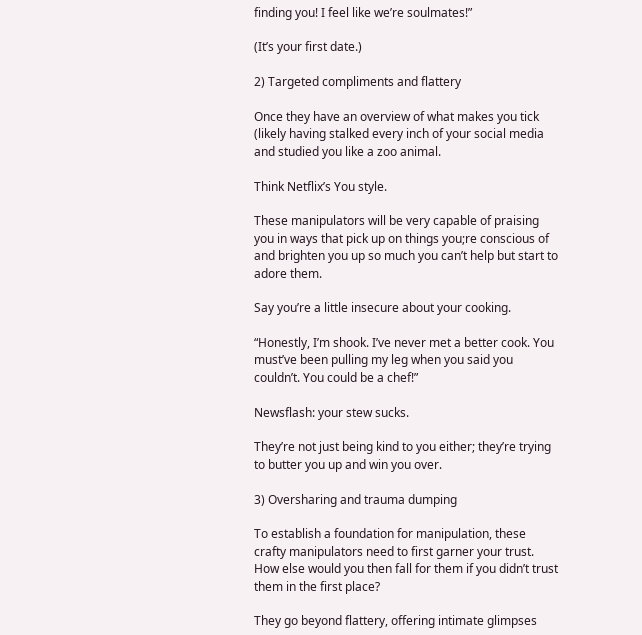finding you! I feel like we’re soulmates!”

(It’s your first date.)

2) Targeted compliments and flattery

Once they have an overview of what makes you tick (likely having stalked every inch of your social media and studied you like a zoo animal.

Think Netflix’s You style.

These manipulators will be very capable of praising you in ways that pick up on things you;re conscious of and brighten you up so much you can’t help but start to adore them.

Say you’re a little insecure about your cooking.

“Honestly, I’m shook. I’ve never met a better cook. You must’ve been pulling my leg when you said you couldn’t. You could be a chef!”

Newsflash: your stew sucks.

They’re not just being kind to you either; they’re trying to butter you up and win you over.

3) Oversharing and trauma dumping

To establish a foundation for manipulation, these crafty manipulators need to first garner your trust. How else would you then fall for them if you didn’t trust them in the first place?

They go beyond flattery, offering intimate glimpses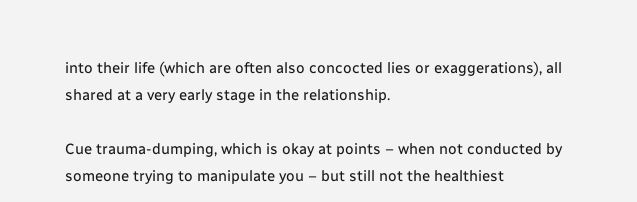into their life (which are often also concocted lies or exaggerations), all shared at a very early stage in the relationship.

Cue trauma-dumping, which is okay at points – when not conducted by someone trying to manipulate you – but still not the healthiest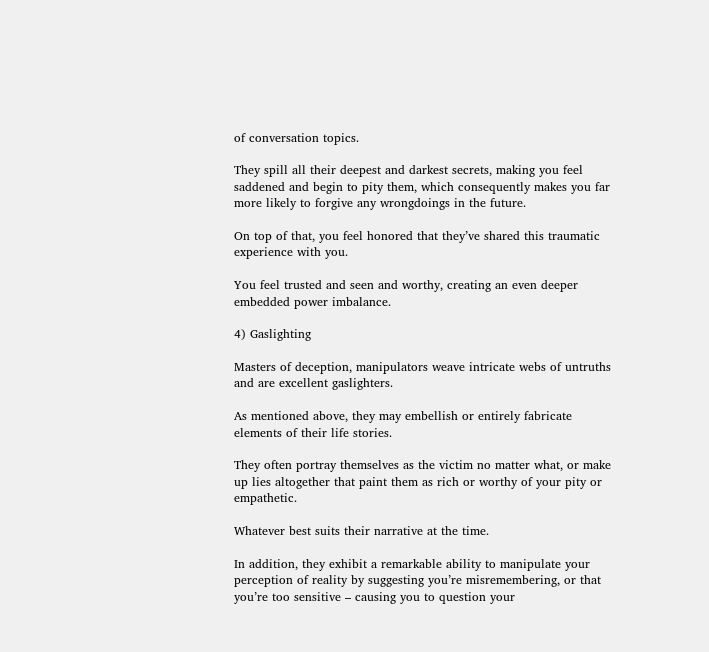of conversation topics.

They spill all their deepest and darkest secrets, making you feel saddened and begin to pity them, which consequently makes you far more likely to forgive any wrongdoings in the future.

On top of that, you feel honored that they’ve shared this traumatic experience with you.

You feel trusted and seen and worthy, creating an even deeper embedded power imbalance.

4) Gaslighting

Masters of deception, manipulators weave intricate webs of untruths and are excellent gaslighters.

As mentioned above, they may embellish or entirely fabricate elements of their life stories.

They often portray themselves as the victim no matter what, or make up lies altogether that paint them as rich or worthy of your pity or empathetic.

Whatever best suits their narrative at the time.

In addition, they exhibit a remarkable ability to manipulate your perception of reality by suggesting you’re misremembering, or that you’re too sensitive – causing you to question your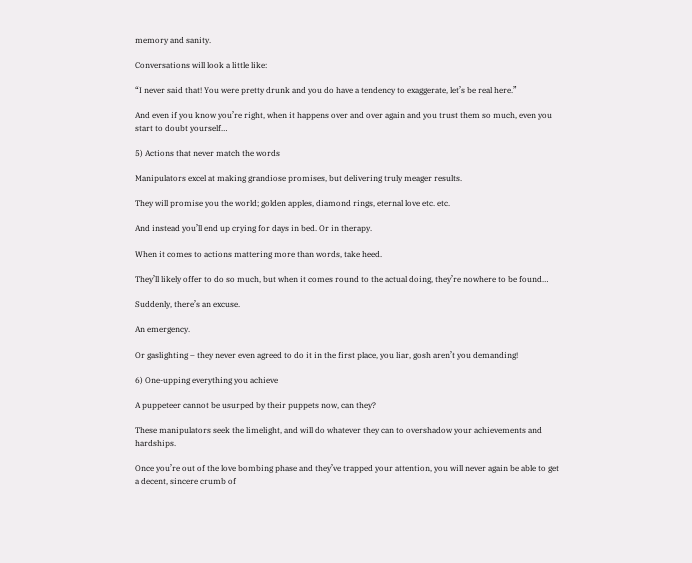memory and sanity.

Conversations will look a little like:

“I never said that! You were pretty drunk and you do have a tendency to exaggerate, let’s be real here.”

And even if you know you’re right, when it happens over and over again and you trust them so much, even you start to doubt yourself…

5) Actions that never match the words

Manipulators excel at making grandiose promises, but delivering truly meager results.

They will promise you the world; golden apples, diamond rings, eternal love etc. etc.

And instead you’ll end up crying for days in bed. Or in therapy.

When it comes to actions mattering more than words, take heed.

They’ll likely offer to do so much, but when it comes round to the actual doing, they’re nowhere to be found…

Suddenly, there’s an excuse.

An emergency.

Or gaslighting – they never even agreed to do it in the first place, you liar, gosh aren’t you demanding!

6) One-upping everything you achieve

A puppeteer cannot be usurped by their puppets now, can they?

These manipulators seek the limelight, and will do whatever they can to overshadow your achievements and hardships.

Once you’re out of the love bombing phase and they’ve trapped your attention, you will never again be able to get a decent, sincere crumb of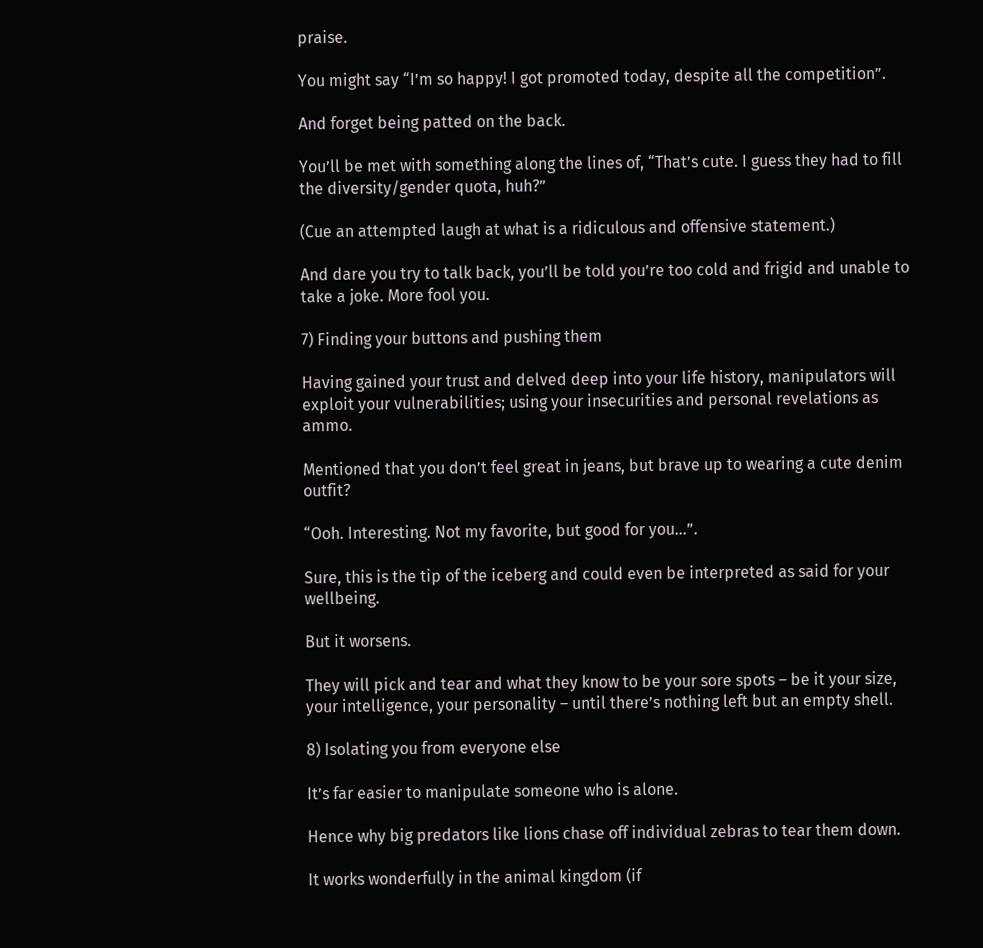praise.

You might say “I’m so happy! I got promoted today, despite all the competition”.

And forget being patted on the back.

You’ll be met with something along the lines of, “That’s cute. I guess they had to fill the diversity/gender quota, huh?”

(Cue an attempted laugh at what is a ridiculous and offensive statement.)

And dare you try to talk back, you’ll be told you’re too cold and frigid and unable to take a joke. More fool you.

7) Finding your buttons and pushing them

Having gained your trust and delved deep into your life history, manipulators will exploit your vulnerabilities; using your insecurities and personal revelations as ammo.

Mentioned that you don’t feel great in jeans, but brave up to wearing a cute denim outfit?

“Ooh. Interesting. Not my favorite, but good for you…”.

Sure, this is the tip of the iceberg and could even be interpreted as said for your wellbeing.

But it worsens.

They will pick and tear and what they know to be your sore spots – be it your size, your intelligence, your personality – until there’s nothing left but an empty shell.

8) Isolating you from everyone else

It’s far easier to manipulate someone who is alone.

Hence why big predators like lions chase off individual zebras to tear them down.

It works wonderfully in the animal kingdom (if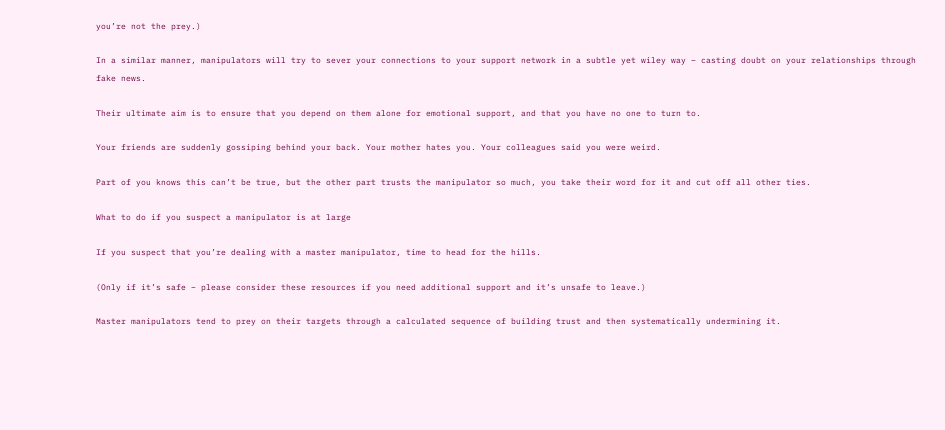you’re not the prey.)

In a similar manner, manipulators will try to sever your connections to your support network in a subtle yet wiley way – casting doubt on your relationships through fake news.

Their ultimate aim is to ensure that you depend on them alone for emotional support, and that you have no one to turn to.

Your friends are suddenly gossiping behind your back. Your mother hates you. Your colleagues said you were weird.

Part of you knows this can’t be true, but the other part trusts the manipulator so much, you take their word for it and cut off all other ties.

What to do if you suspect a manipulator is at large

If you suspect that you’re dealing with a master manipulator, time to head for the hills.

(Only if it’s safe – please consider these resources if you need additional support and it’s unsafe to leave.)

Master manipulators tend to prey on their targets through a calculated sequence of building trust and then systematically undermining it.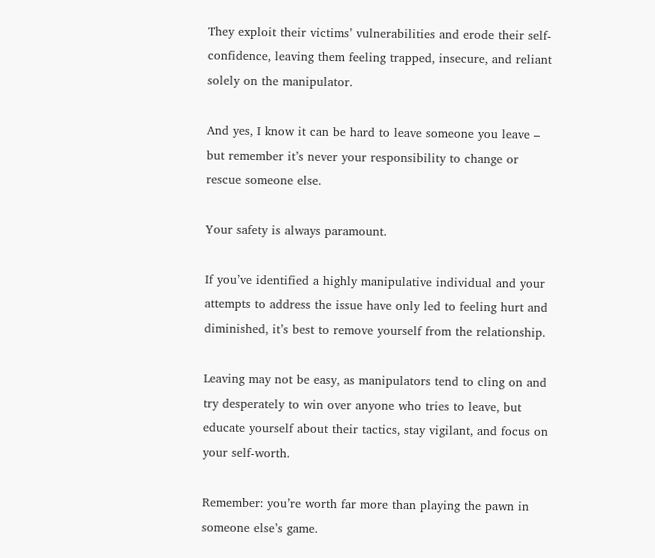They exploit their victims’ vulnerabilities and erode their self-confidence, leaving them feeling trapped, insecure, and reliant solely on the manipulator.

And yes, I know it can be hard to leave someone you leave – but remember it’s never your responsibility to change or rescue someone else.

Your safety is always paramount.

If you’ve identified a highly manipulative individual and your attempts to address the issue have only led to feeling hurt and diminished, it’s best to remove yourself from the relationship.

Leaving may not be easy, as manipulators tend to cling on and try desperately to win over anyone who tries to leave, but educate yourself about their tactics, stay vigilant, and focus on your self-worth.

Remember: you’re worth far more than playing the pawn in someone else’s game.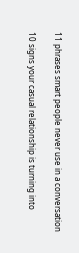11 phrases smart people never use in a conversation

10 signs your casual relationship is turning into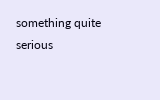something quite serious